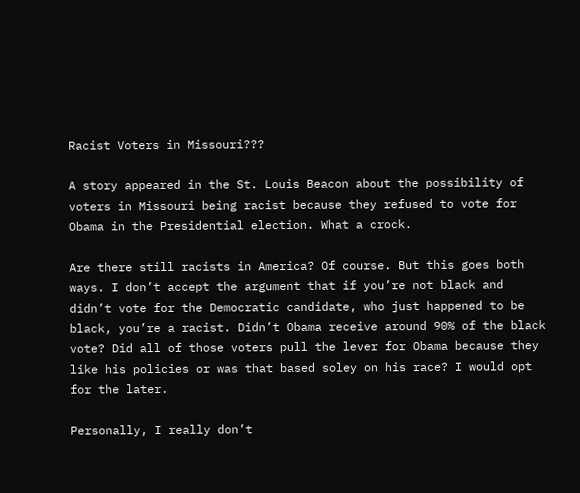Racist Voters in Missouri???

A story appeared in the St. Louis Beacon about the possibility of voters in Missouri being racist because they refused to vote for Obama in the Presidential election. What a crock.

Are there still racists in America? Of course. But this goes both ways. I don’t accept the argument that if you’re not black and didn’t vote for the Democratic candidate, who just happened to be black, you’re a racist. Didn’t Obama receive around 90% of the black vote? Did all of those voters pull the lever for Obama because they like his policies or was that based soley on his race? I would opt for the later.

Personally, I really don’t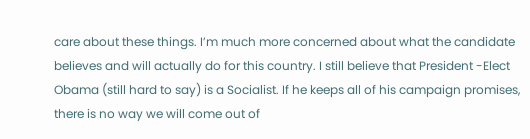care about these things. I’m much more concerned about what the candidate believes and will actually do for this country. I still believe that President -Elect Obama (still hard to say) is a Socialist. If he keeps all of his campaign promises, there is no way we will come out of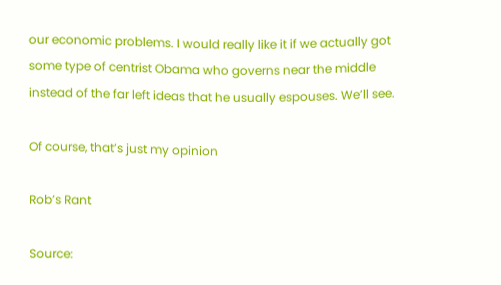our economic problems. I would really like it if we actually got some type of centrist Obama who governs near the middle instead of the far left ideas that he usually espouses. We’ll see.

Of course, that’s just my opinion

Rob’s Rant

Source: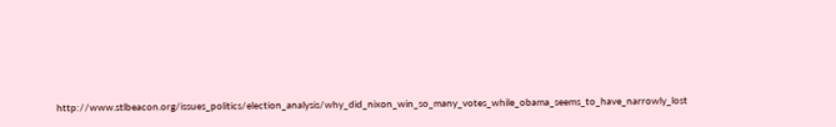http://www.stlbeacon.org/issues_politics/election_analysis/why_did_nixon_win_so_many_votes_while_obama_seems_to_have_narrowly_lost